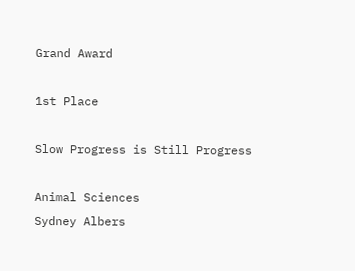Grand Award

1st Place

Slow Progress is Still Progress

Animal Sciences
Sydney Albers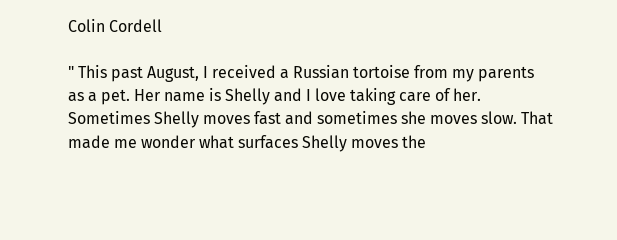Colin Cordell

" This past August, I received a Russian tortoise from my parents as a pet. Her name is Shelly and I love taking care of her. Sometimes Shelly moves fast and sometimes she moves slow. That made me wonder what surfaces Shelly moves the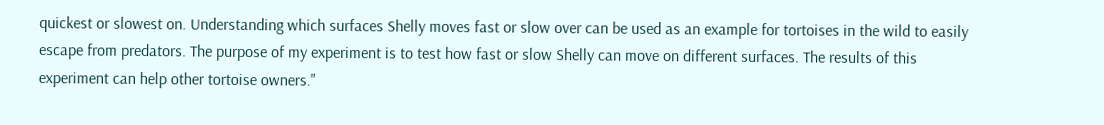quickest or slowest on. Understanding which surfaces Shelly moves fast or slow over can be used as an example for tortoises in the wild to easily escape from predators. The purpose of my experiment is to test how fast or slow Shelly can move on different surfaces. The results of this experiment can help other tortoise owners."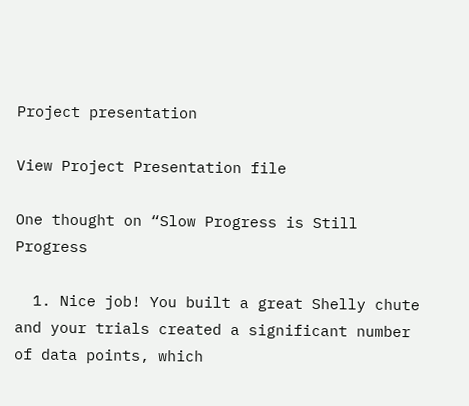Project presentation

View Project Presentation file

One thought on “Slow Progress is Still Progress

  1. Nice job! You built a great Shelly chute and your trials created a significant number of data points, which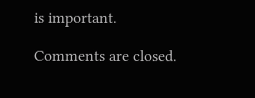is important.

Comments are closed.